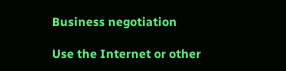Business negotiation

Use the Internet or other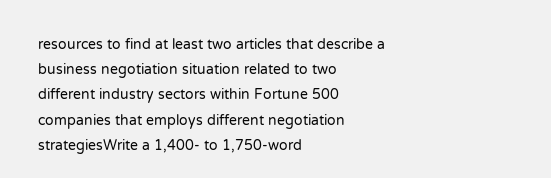resources to find at least two articles that describe a business negotiation situation related to two different industry sectors within Fortune 500 companies that employs different negotiation strategiesWrite a 1,400- to 1,750-word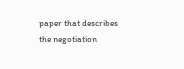paper that describes the negotiation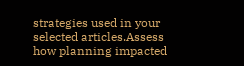strategies used in your selected articles.Assess how planning impacted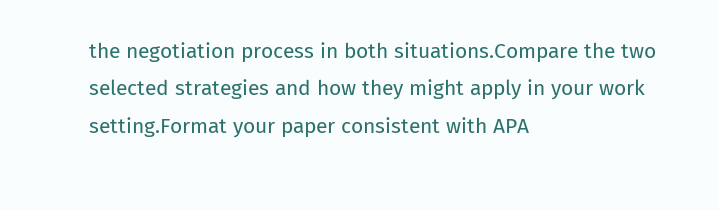the negotiation process in both situations.Compare the two selected strategies and how they might apply in your work setting.Format your paper consistent with APA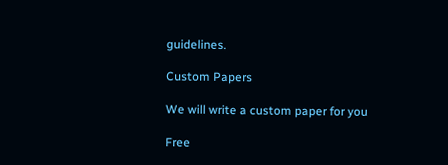guidelines.

Custom Papers

We will write a custom paper for you

Free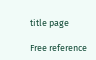title page

Free reference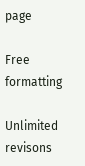page

Free formatting

Unlimited revisons